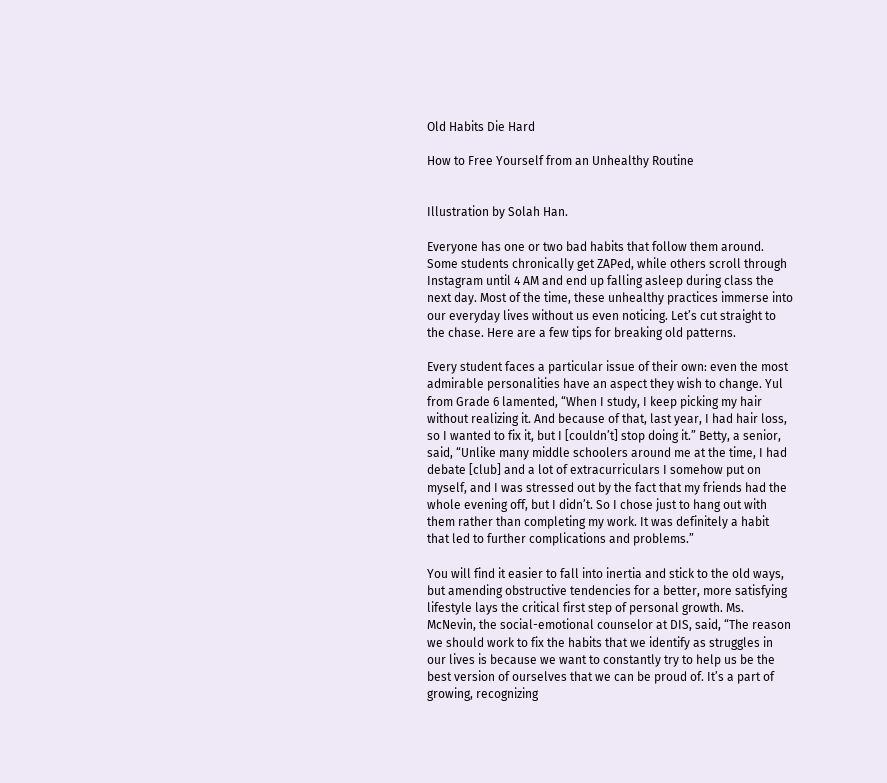Old Habits Die Hard

How to Free Yourself from an Unhealthy Routine


Illustration by Solah Han.

Everyone has one or two bad habits that follow them around. Some students chronically get ZAPed, while others scroll through Instagram until 4 AM and end up falling asleep during class the next day. Most of the time, these unhealthy practices immerse into our everyday lives without us even noticing. Let’s cut straight to the chase. Here are a few tips for breaking old patterns.

Every student faces a particular issue of their own: even the most admirable personalities have an aspect they wish to change. Yul from Grade 6 lamented, “When I study, I keep picking my hair without realizing it. And because of that, last year, I had hair loss, so I wanted to fix it, but I [couldn’t] stop doing it.” Betty, a senior, said, “Unlike many middle schoolers around me at the time, I had debate [club] and a lot of extracurriculars I somehow put on myself, and I was stressed out by the fact that my friends had the whole evening off, but I didn’t. So I chose just to hang out with them rather than completing my work. It was definitely a habit that led to further complications and problems.”

You will find it easier to fall into inertia and stick to the old ways, but amending obstructive tendencies for a better, more satisfying lifestyle lays the critical first step of personal growth. Ms. McNevin, the social-emotional counselor at DIS, said, “The reason we should work to fix the habits that we identify as struggles in our lives is because we want to constantly try to help us be the best version of ourselves that we can be proud of. It’s a part of growing, recognizing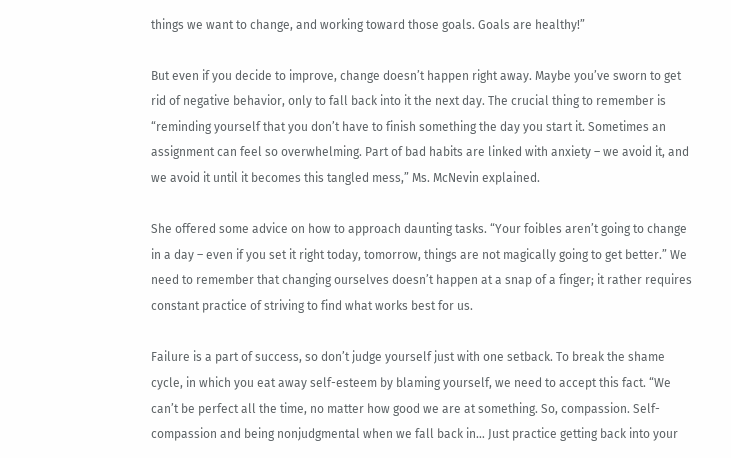things we want to change, and working toward those goals. Goals are healthy!”

But even if you decide to improve, change doesn’t happen right away. Maybe you’ve sworn to get rid of negative behavior, only to fall back into it the next day. The crucial thing to remember is “reminding yourself that you don’t have to finish something the day you start it. Sometimes an assignment can feel so overwhelming. Part of bad habits are linked with anxiety – we avoid it, and we avoid it until it becomes this tangled mess,” Ms. McNevin explained.

She offered some advice on how to approach daunting tasks. “Your foibles aren’t going to change in a day – even if you set it right today, tomorrow, things are not magically going to get better.” We need to remember that changing ourselves doesn’t happen at a snap of a finger; it rather requires constant practice of striving to find what works best for us.

Failure is a part of success, so don’t judge yourself just with one setback. To break the shame cycle, in which you eat away self-esteem by blaming yourself, we need to accept this fact. “We can’t be perfect all the time, no matter how good we are at something. So, compassion. Self-compassion and being nonjudgmental when we fall back in… Just practice getting back into your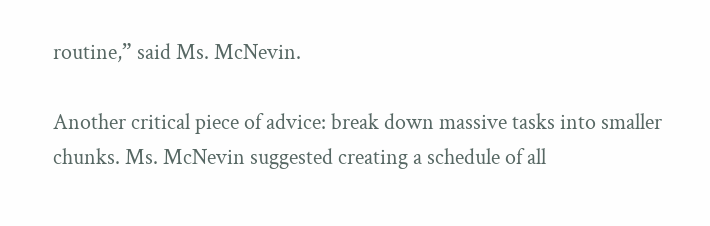routine,” said Ms. McNevin.

Another critical piece of advice: break down massive tasks into smaller chunks. Ms. McNevin suggested creating a schedule of all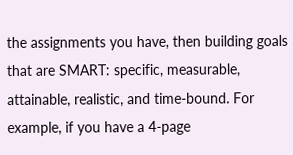the assignments you have, then building goals that are SMART: specific, measurable, attainable, realistic, and time-bound. For example, if you have a 4-page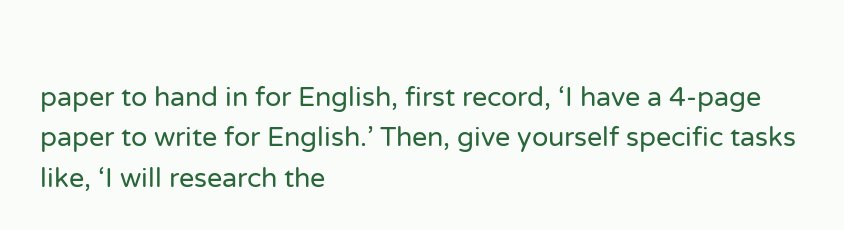paper to hand in for English, first record, ‘I have a 4-page paper to write for English.’ Then, give yourself specific tasks like, ‘I will research the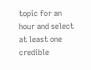topic for an hour and select at least one credible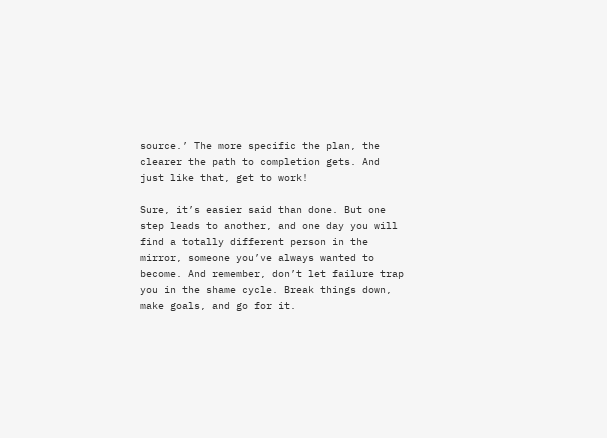source.’ The more specific the plan, the clearer the path to completion gets. And just like that, get to work!

Sure, it’s easier said than done. But one step leads to another, and one day you will find a totally different person in the mirror, someone you’ve always wanted to become. And remember, don’t let failure trap you in the shame cycle. Break things down, make goals, and go for it.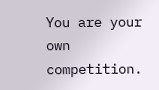You are your own competition.